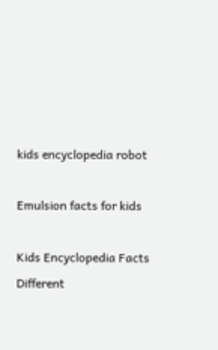kids encyclopedia robot

Emulsion facts for kids

Kids Encyclopedia Facts
Different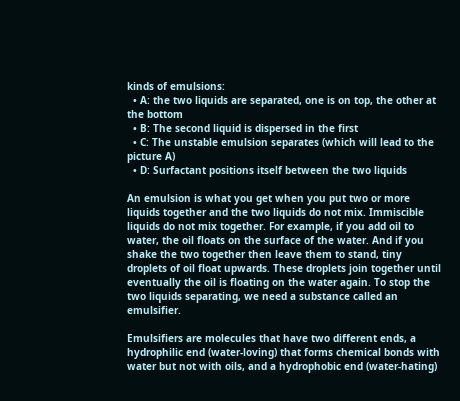kinds of emulsions:
  • A: the two liquids are separated, one is on top, the other at the bottom
  • B: The second liquid is dispersed in the first
  • C: The unstable emulsion separates (which will lead to the picture A)
  • D: Surfactant positions itself between the two liquids

An emulsion is what you get when you put two or more liquids together and the two liquids do not mix. Immiscible liquids do not mix together. For example, if you add oil to water, the oil floats on the surface of the water. And if you shake the two together then leave them to stand, tiny droplets of oil float upwards. These droplets join together until eventually the oil is floating on the water again. To stop the two liquids separating, we need a substance called an emulsifier.

Emulsifiers are molecules that have two different ends, a hydrophilic end (water-loving) that forms chemical bonds with water but not with oils, and a hydrophobic end (water-hating)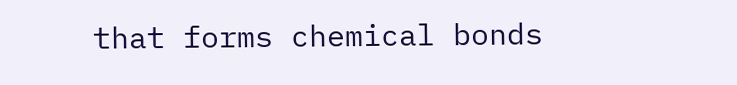that forms chemical bonds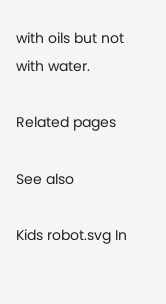with oils but not with water.

Related pages

See also

Kids robot.svg In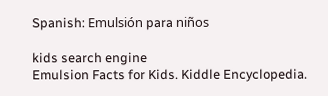Spanish: Emulsión para niños

kids search engine
Emulsion Facts for Kids. Kiddle Encyclopedia.